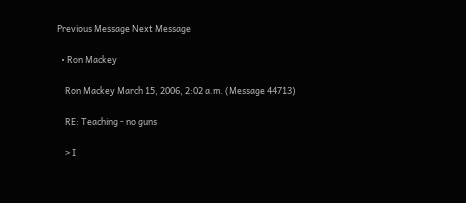Previous Message Next Message

  • Ron Mackey

    Ron Mackey March 15, 2006, 2:02 a.m. (Message 44713)

    RE: Teaching - no guns

    > I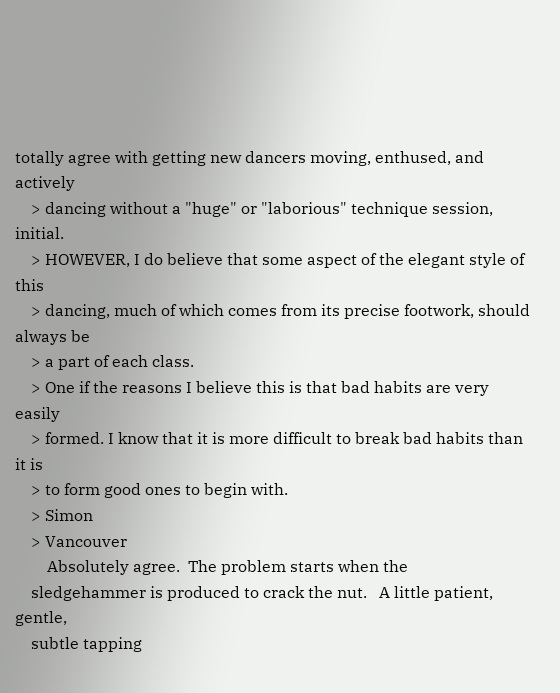totally agree with getting new dancers moving, enthused, and actively
    > dancing without a "huge" or "laborious" technique session, initial.
    > HOWEVER, I do believe that some aspect of the elegant style of this
    > dancing, much of which comes from its precise footwork, should always be
    > a part of each class.
    > One if the reasons I believe this is that bad habits are very easily
    > formed. I know that it is more difficult to break bad habits than it is
    > to form good ones to begin with.
    > Simon
    > Vancouver
        Absolutely agree.  The problem starts when the
    sledgehammer is produced to crack the nut.   A little patient, gentle,
    subtle tapping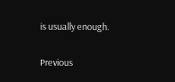is usually enough.

Previous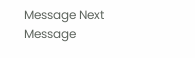Message Next Message